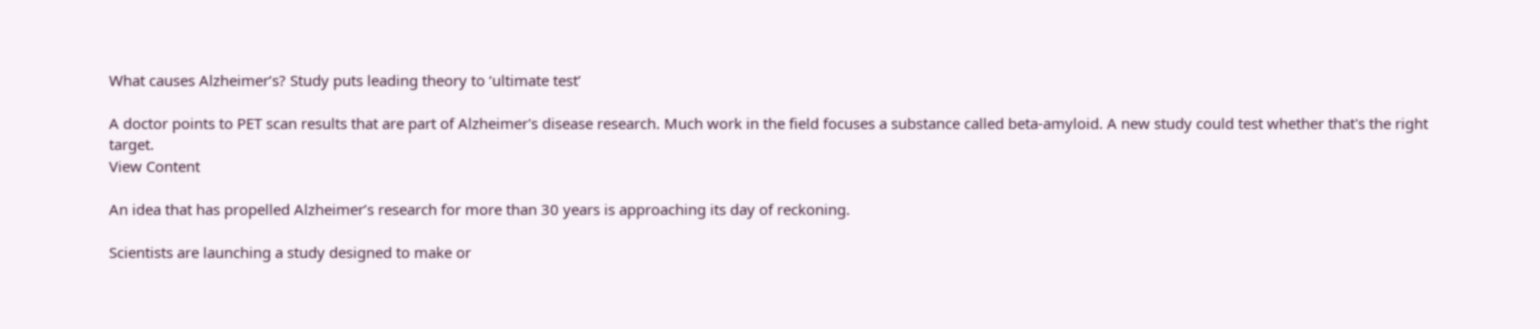What causes Alzheimer’s? Study puts leading theory to ‘ultimate test’

A doctor points to PET scan results that are part of Alzheimer's disease research. Much work in the field focuses a substance called beta-amyloid. A new study could test whether that's the right target.
View Content

An idea that has propelled Alzheimer’s research for more than 30 years is approaching its day of reckoning.

Scientists are launching a study designed to make or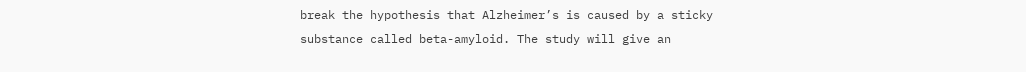break the hypothesis that Alzheimer’s is caused by a sticky substance called beta-amyloid. The study will give an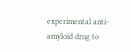experimental anti-amyloid drug to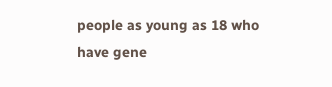people as young as 18 who have gene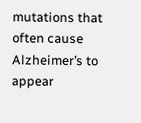mutations that often cause Alzheimer’s to appear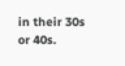in their 30s or 40s.